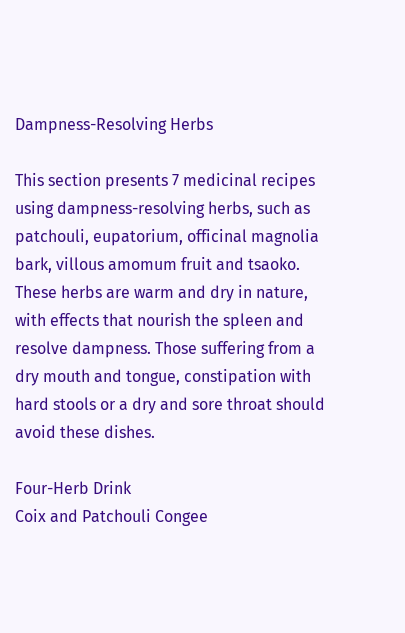Dampness-Resolving Herbs

This section presents 7 medicinal recipes using dampness-resolving herbs, such as patchouli, eupatorium, officinal magnolia bark, villous amomum fruit and tsaoko. These herbs are warm and dry in nature, with effects that nourish the spleen and resolve dampness. Those suffering from a dry mouth and tongue, constipation with hard stools or a dry and sore throat should avoid these dishes.

Four-Herb Drink
Coix and Patchouli Congee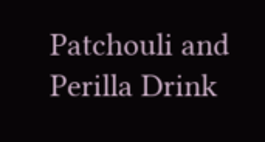Patchouli and Perilla Drink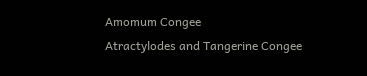Amomum Congee
Atractylodes and Tangerine Congee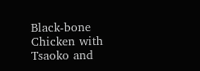Black-bone Chicken with Tsaoko and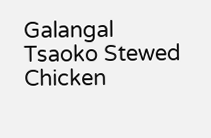Galangal
Tsaoko Stewed Chicken